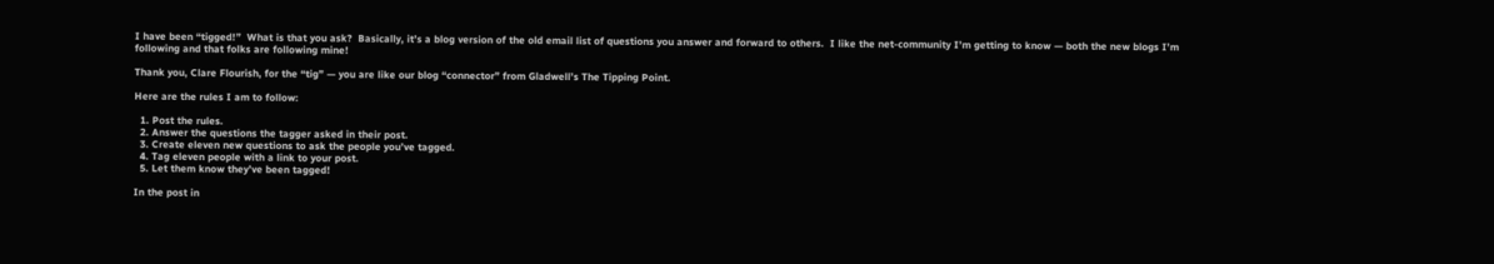I have been “tigged!”  What is that you ask?  Basically, it’s a blog version of the old email list of questions you answer and forward to others.  I like the net-community I’m getting to know — both the new blogs I’m following and that folks are following mine!

Thank you, Clare Flourish, for the “tig” — you are like our blog “connector” from Gladwell’s The Tipping Point.

Here are the rules I am to follow:

  1. Post the rules.
  2. Answer the questions the tagger asked in their post.
  3. Create eleven new questions to ask the people you’ve tagged.
  4. Tag eleven people with a link to your post.
  5. Let them know they’ve been tagged!

In the post in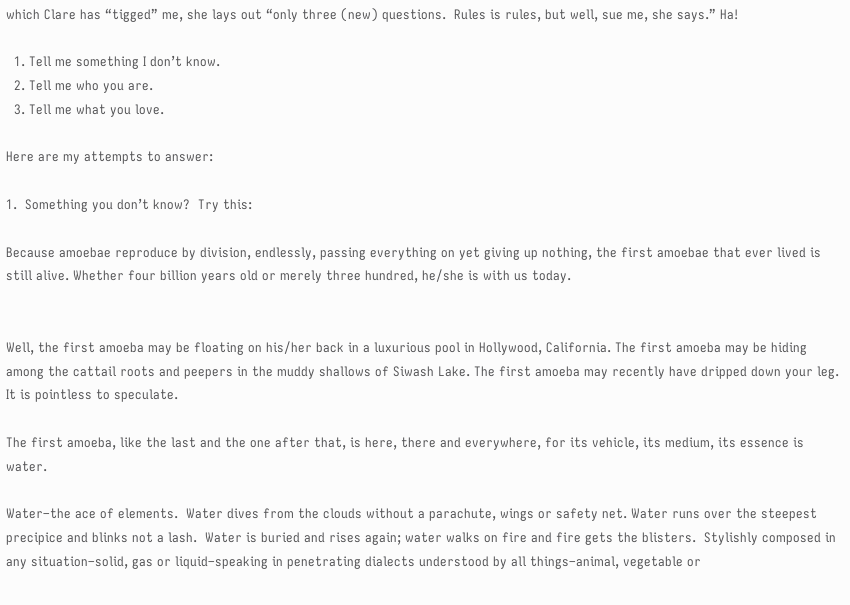which Clare has “tigged” me, she lays out “only three (new) questions.  Rules is rules, but well, sue me, she says.” Ha!

  1. Tell me something I don’t know.
  2. Tell me who you are.
  3. Tell me what you love.

Here are my attempts to answer:

1.  Something you don’t know?  Try this:

Because amoebae reproduce by division, endlessly, passing everything on yet giving up nothing, the first amoebae that ever lived is still alive. Whether four billion years old or merely three hundred, he/she is with us today.


Well, the first amoeba may be floating on his/her back in a luxurious pool in Hollywood, California. The first amoeba may be hiding among the cattail roots and peepers in the muddy shallows of Siwash Lake. The first amoeba may recently have dripped down your leg.  It is pointless to speculate.

The first amoeba, like the last and the one after that, is here, there and everywhere, for its vehicle, its medium, its essence is water.

Water–the ace of elements.  Water dives from the clouds without a parachute, wings or safety net. Water runs over the steepest precipice and blinks not a lash.  Water is buried and rises again; water walks on fire and fire gets the blisters.  Stylishly composed in any situation–solid, gas or liquid–speaking in penetrating dialects understood by all things–animal, vegetable or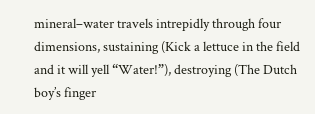mineral–water travels intrepidly through four dimensions, sustaining (Kick a lettuce in the field and it will yell “Water!”), destroying (The Dutch boy’s finger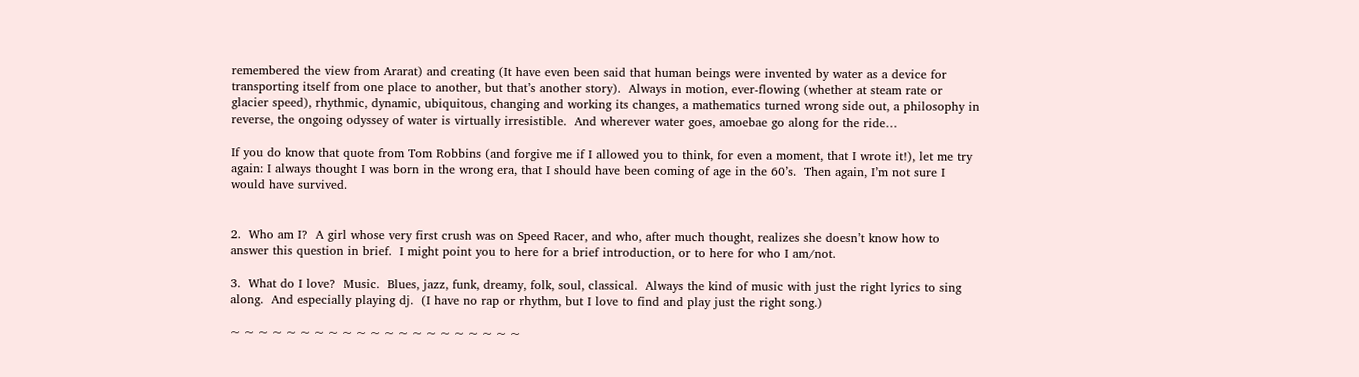remembered the view from Ararat) and creating (It have even been said that human beings were invented by water as a device for transporting itself from one place to another, but that’s another story).  Always in motion, ever-flowing (whether at steam rate or glacier speed), rhythmic, dynamic, ubiquitous, changing and working its changes, a mathematics turned wrong side out, a philosophy in reverse, the ongoing odyssey of water is virtually irresistible.  And wherever water goes, amoebae go along for the ride…

If you do know that quote from Tom Robbins (and forgive me if I allowed you to think, for even a moment, that I wrote it!), let me try again: I always thought I was born in the wrong era, that I should have been coming of age in the 60’s.  Then again, I’m not sure I would have survived.


2.  Who am I?  A girl whose very first crush was on Speed Racer, and who, after much thought, realizes she doesn’t know how to answer this question in brief.  I might point you to here for a brief introduction, or to here for who I am/not.

3.  What do I love?  Music.  Blues, jazz, funk, dreamy, folk, soul, classical.  Always the kind of music with just the right lyrics to sing along.  And especially playing dj.  (I have no rap or rhythm, but I love to find and play just the right song.)

~ ~ ~ ~ ~ ~ ~ ~ ~ ~ ~ ~ ~ ~ ~ ~ ~ ~ ~ ~ ~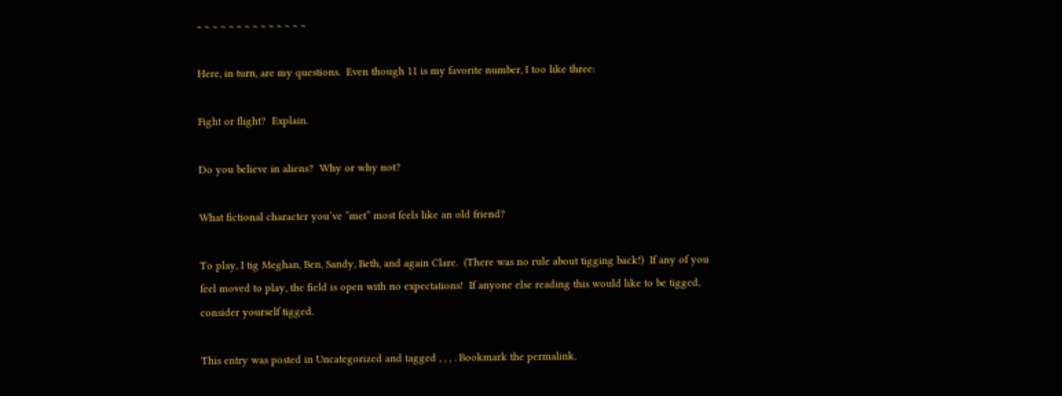~ ~ ~ ~ ~ ~ ~ ~ ~ ~ ~ ~ ~ ~

Here, in turn, are my questions.  Even though 11 is my favorite number, I too like three:

Fight or flight?  Explain.

Do you believe in aliens?  Why or why not?

What fictional character you’ve “met” most feels like an old friend?

To play, I tig Meghan, Ben, Sandy, Beth, and again Clare.  (There was no rule about tigging back!)  If any of you feel moved to play, the field is open with no expectations!  If anyone else reading this would like to be tigged, consider yourself tigged.

This entry was posted in Uncategorized and tagged , , , . Bookmark the permalink.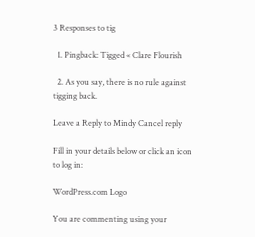3 Responses to tig

  1. Pingback: Tigged « Clare Flourish

  2. As you say, there is no rule against tigging back.

Leave a Reply to Mindy Cancel reply

Fill in your details below or click an icon to log in:

WordPress.com Logo

You are commenting using your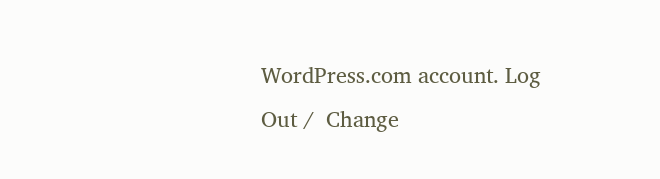WordPress.com account. Log Out /  Change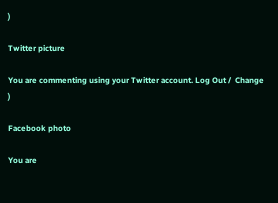)

Twitter picture

You are commenting using your Twitter account. Log Out /  Change )

Facebook photo

You are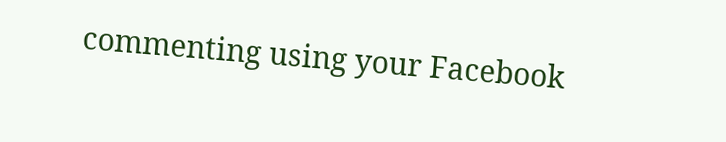commenting using your Facebook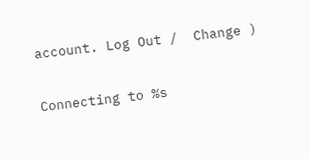account. Log Out /  Change )

Connecting to %s